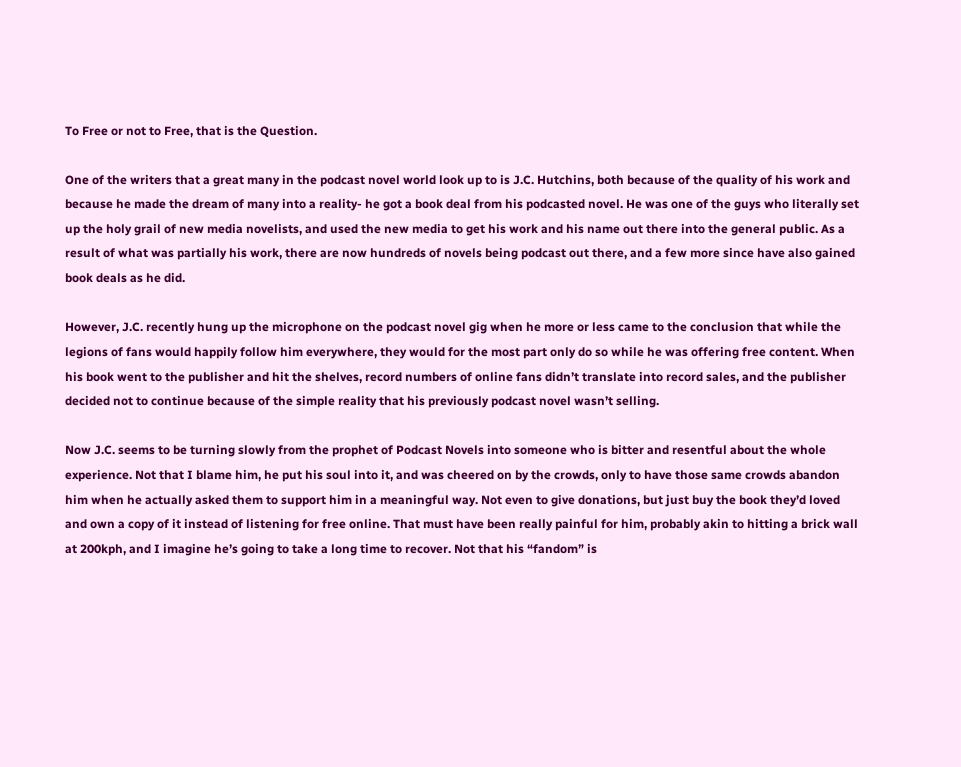To Free or not to Free, that is the Question.

One of the writers that a great many in the podcast novel world look up to is J.C. Hutchins, both because of the quality of his work and because he made the dream of many into a reality- he got a book deal from his podcasted novel. He was one of the guys who literally set up the holy grail of new media novelists, and used the new media to get his work and his name out there into the general public. As a result of what was partially his work, there are now hundreds of novels being podcast out there, and a few more since have also gained book deals as he did.

However, J.C. recently hung up the microphone on the podcast novel gig when he more or less came to the conclusion that while the legions of fans would happily follow him everywhere, they would for the most part only do so while he was offering free content. When his book went to the publisher and hit the shelves, record numbers of online fans didn’t translate into record sales, and the publisher decided not to continue because of the simple reality that his previously podcast novel wasn’t selling.

Now J.C. seems to be turning slowly from the prophet of Podcast Novels into someone who is bitter and resentful about the whole experience. Not that I blame him, he put his soul into it, and was cheered on by the crowds, only to have those same crowds abandon him when he actually asked them to support him in a meaningful way. Not even to give donations, but just buy the book they’d loved and own a copy of it instead of listening for free online. That must have been really painful for him, probably akin to hitting a brick wall at 200kph, and I imagine he’s going to take a long time to recover. Not that his “fandom” is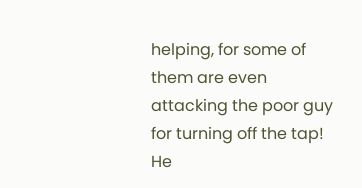helping, for some of them are even attacking the poor guy for turning off the tap! He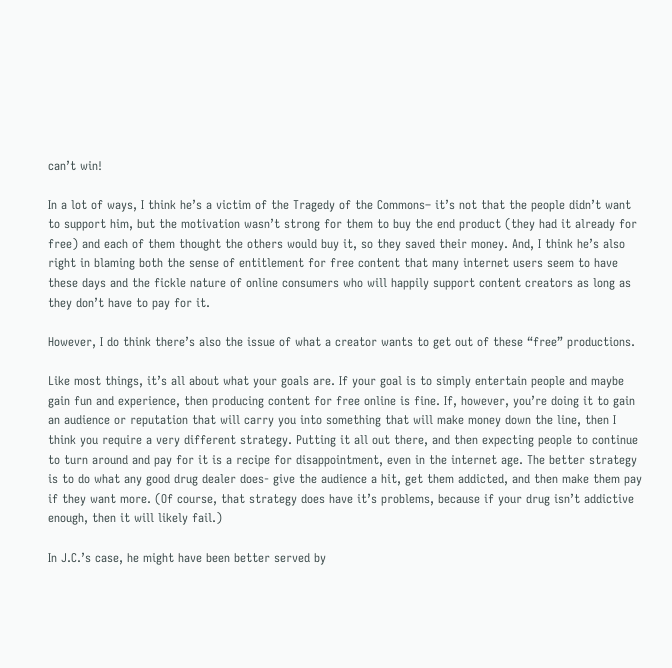can’t win!

In a lot of ways, I think he’s a victim of the Tragedy of the Commons– it’s not that the people didn’t want to support him, but the motivation wasn’t strong for them to buy the end product (they had it already for free) and each of them thought the others would buy it, so they saved their money. And, I think he’s also right in blaming both the sense of entitlement for free content that many internet users seem to have these days and the fickle nature of online consumers who will happily support content creators as long as they don’t have to pay for it.

However, I do think there’s also the issue of what a creator wants to get out of these “free” productions.

Like most things, it’s all about what your goals are. If your goal is to simply entertain people and maybe gain fun and experience, then producing content for free online is fine. If, however, you’re doing it to gain an audience or reputation that will carry you into something that will make money down the line, then I think you require a very different strategy. Putting it all out there, and then expecting people to continue to turn around and pay for it is a recipe for disappointment, even in the internet age. The better strategy is to do what any good drug dealer does- give the audience a hit, get them addicted, and then make them pay if they want more. (Of course, that strategy does have it’s problems, because if your drug isn’t addictive enough, then it will likely fail.)

In J.C.’s case, he might have been better served by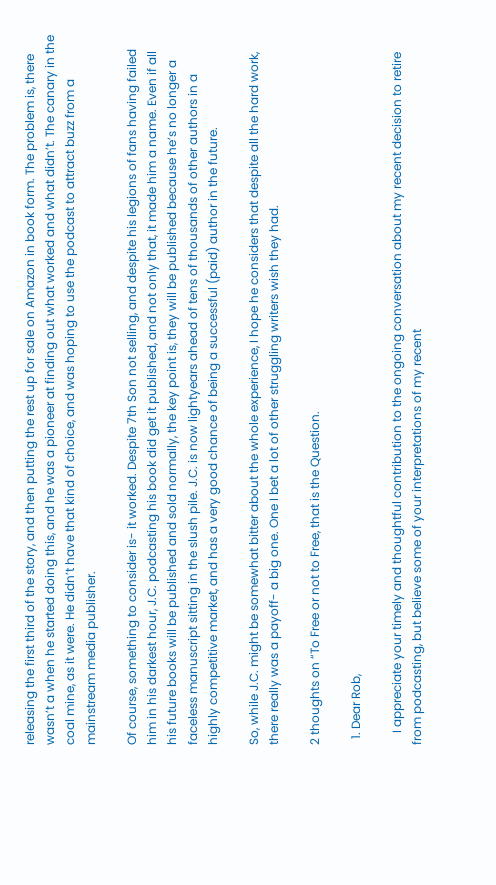releasing the first third of the story, and then putting the rest up for sale on Amazon in book form. The problem is, there wasn’t a when he started doing this, and he was a pioneer at finding out what worked and what didn’t. The canary in the coal mine, as it were. He didn’t have that kind of choice, and was hoping to use the podcast to attract buzz from a mainstream media publisher.

Of course, something to consider is- it worked. Despite 7th Son not selling, and despite his legions of fans having failed him in his darkest hour, J.C. podcasting his book did get it published, and not only that, it made him a name. Even if all his future books will be published and sold normally, the key point is, they will be published because he’s no longer a faceless manuscript sitting in the slush pile. J.C. is now lightyears ahead of tens of thousands of other authors in a highly competitive market, and has a very good chance of being a successful (paid) author in the future.

So, while J.C. might be somewhat bitter about the whole experience, I hope he considers that despite all the hard work, there really was a payoff- a big one. One I bet a lot of other struggling writers wish they had.

2 thoughts on “To Free or not to Free, that is the Question.

  1. Dear Rob,

    I appreciate your timely and thoughtful contribution to the ongoing conversation about my recent decision to retire from podcasting, but believe some of your interpretations of my recent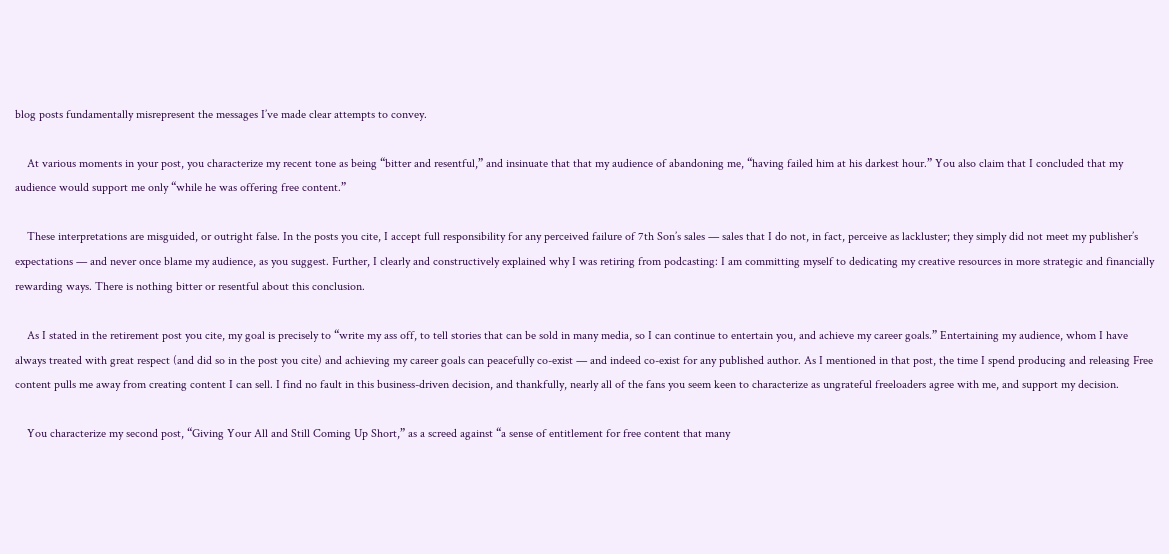blog posts fundamentally misrepresent the messages I’ve made clear attempts to convey.

    At various moments in your post, you characterize my recent tone as being “bitter and resentful,” and insinuate that that my audience of abandoning me, “having failed him at his darkest hour.” You also claim that I concluded that my audience would support me only “while he was offering free content.”

    These interpretations are misguided, or outright false. In the posts you cite, I accept full responsibility for any perceived failure of 7th Son’s sales — sales that I do not, in fact, perceive as lackluster; they simply did not meet my publisher’s expectations — and never once blame my audience, as you suggest. Further, I clearly and constructively explained why I was retiring from podcasting: I am committing myself to dedicating my creative resources in more strategic and financially rewarding ways. There is nothing bitter or resentful about this conclusion.

    As I stated in the retirement post you cite, my goal is precisely to “write my ass off, to tell stories that can be sold in many media, so I can continue to entertain you, and achieve my career goals.” Entertaining my audience, whom I have always treated with great respect (and did so in the post you cite) and achieving my career goals can peacefully co-exist — and indeed co-exist for any published author. As I mentioned in that post, the time I spend producing and releasing Free content pulls me away from creating content I can sell. I find no fault in this business-driven decision, and thankfully, nearly all of the fans you seem keen to characterize as ungrateful freeloaders agree with me, and support my decision.

    You characterize my second post, “Giving Your All and Still Coming Up Short,” as a screed against “a sense of entitlement for free content that many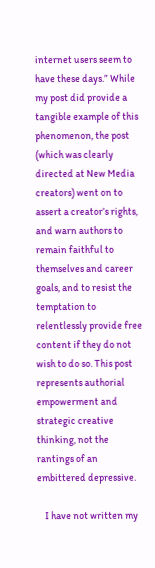internet users seem to have these days.” While my post did provide a tangible example of this phenomenon, the post (which was clearly directed at New Media creators) went on to assert a creator’s rights, and warn authors to remain faithful to themselves and career goals, and to resist the temptation to relentlessly provide free content if they do not wish to do so. This post represents authorial empowerment and strategic creative thinking, not the rantings of an embittered depressive.

    I have not written my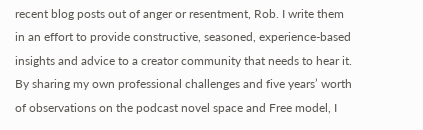recent blog posts out of anger or resentment, Rob. I write them in an effort to provide constructive, seasoned, experience-based insights and advice to a creator community that needs to hear it. By sharing my own professional challenges and five years’ worth of observations on the podcast novel space and Free model, I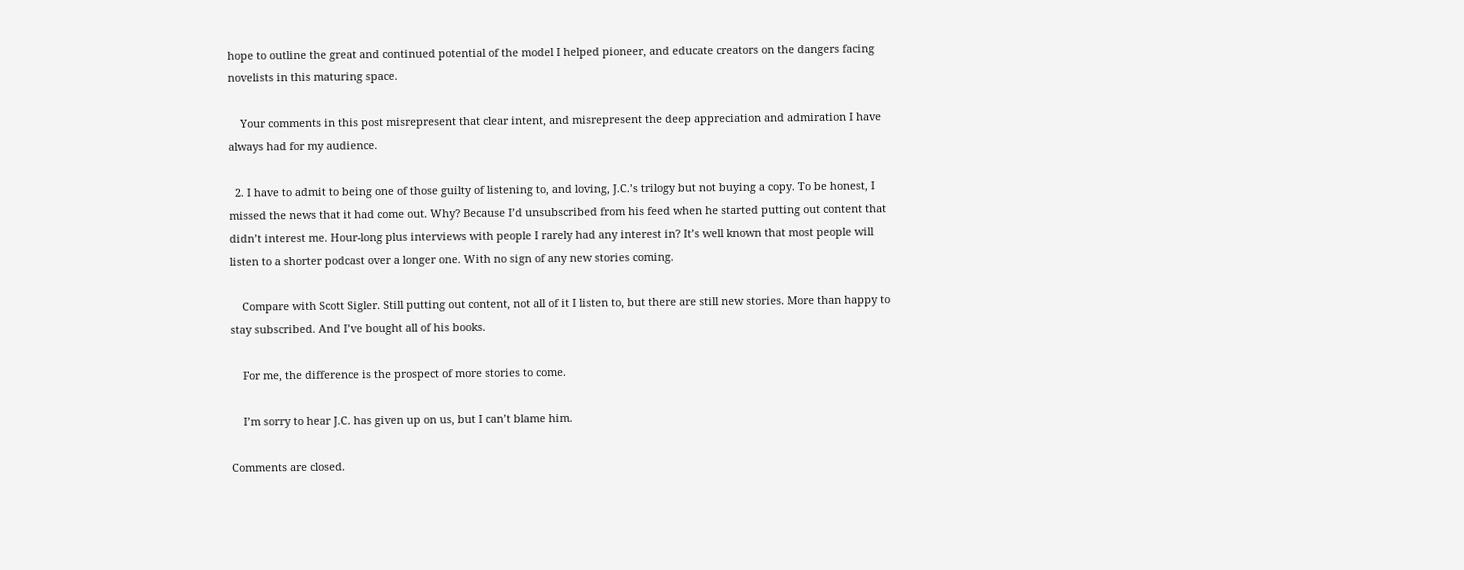hope to outline the great and continued potential of the model I helped pioneer, and educate creators on the dangers facing novelists in this maturing space.

    Your comments in this post misrepresent that clear intent, and misrepresent the deep appreciation and admiration I have always had for my audience.

  2. I have to admit to being one of those guilty of listening to, and loving, J.C.’s trilogy but not buying a copy. To be honest, I missed the news that it had come out. Why? Because I’d unsubscribed from his feed when he started putting out content that didn’t interest me. Hour-long plus interviews with people I rarely had any interest in? It’s well known that most people will listen to a shorter podcast over a longer one. With no sign of any new stories coming.

    Compare with Scott Sigler. Still putting out content, not all of it I listen to, but there are still new stories. More than happy to stay subscribed. And I’ve bought all of his books.

    For me, the difference is the prospect of more stories to come.

    I’m sorry to hear J.C. has given up on us, but I can’t blame him.

Comments are closed.